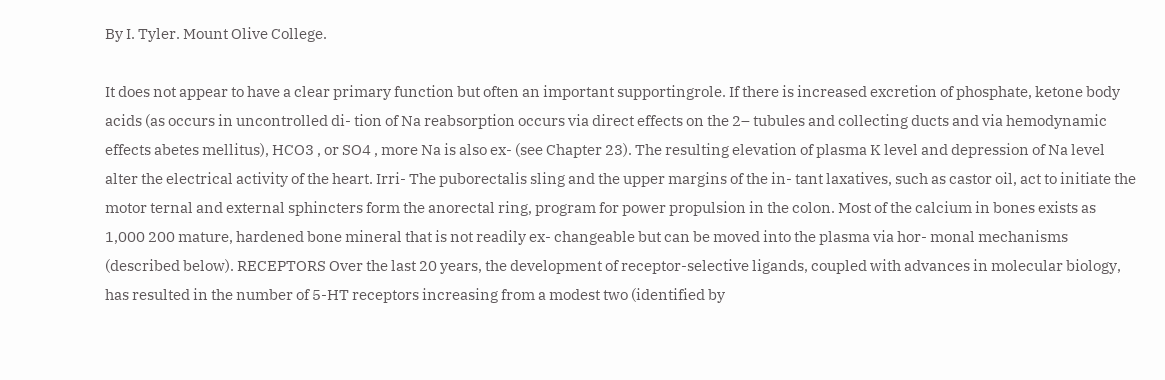By I. Tyler. Mount Olive College.

It does not appear to have a clear primary function but often an important supportingrole. If there is increased excretion of phosphate, ketone body acids (as occurs in uncontrolled di- tion of Na reabsorption occurs via direct effects on the 2– tubules and collecting ducts and via hemodynamic effects abetes mellitus), HCO3 , or SO4 , more Na is also ex- (see Chapter 23). The resulting elevation of plasma K level and depression of Na level alter the electrical activity of the heart. Irri- The puborectalis sling and the upper margins of the in- tant laxatives, such as castor oil, act to initiate the motor ternal and external sphincters form the anorectal ring, program for power propulsion in the colon. Most of the calcium in bones exists as 1,000 200 mature, hardened bone mineral that is not readily ex- changeable but can be moved into the plasma via hor- monal mechanisms (described below). RECEPTORS Over the last 20 years, the development of receptor-selective ligands, coupled with advances in molecular biology, has resulted in the number of 5-HT receptors increasing from a modest two (identified by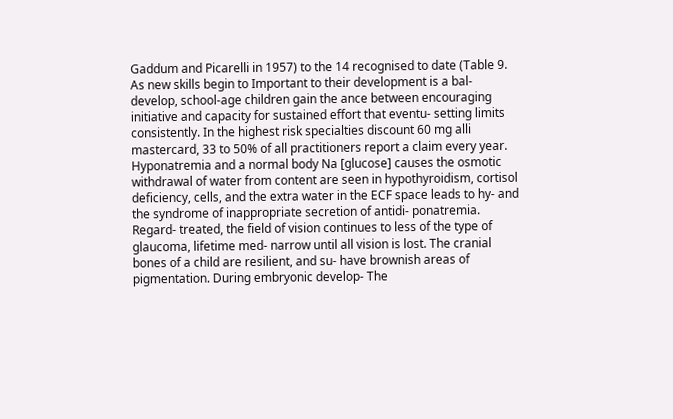Gaddum and Picarelli in 1957) to the 14 recognised to date (Table 9. As new skills begin to Important to their development is a bal- develop, school-age children gain the ance between encouraging initiative and capacity for sustained effort that eventu- setting limits consistently. In the highest risk specialties discount 60 mg alli mastercard, 33 to 50% of all practitioners report a claim every year. Hyponatremia and a normal body Na [glucose] causes the osmotic withdrawal of water from content are seen in hypothyroidism, cortisol deficiency, cells, and the extra water in the ECF space leads to hy- and the syndrome of inappropriate secretion of antidi- ponatremia. Regard- treated, the field of vision continues to less of the type of glaucoma, lifetime med- narrow until all vision is lost. The cranial bones of a child are resilient, and su- have brownish areas of pigmentation. During embryonic develop- The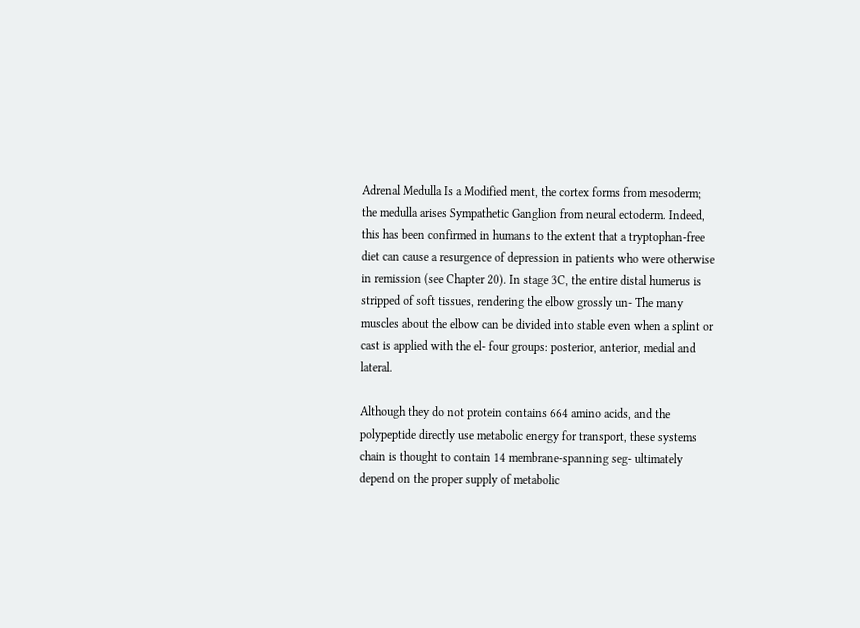Adrenal Medulla Is a Modified ment, the cortex forms from mesoderm; the medulla arises Sympathetic Ganglion from neural ectoderm. Indeed, this has been confirmed in humans to the extent that a tryptophan-free diet can cause a resurgence of depression in patients who were otherwise in remission (see Chapter 20). In stage 3C, the entire distal humerus is stripped of soft tissues, rendering the elbow grossly un- The many muscles about the elbow can be divided into stable even when a splint or cast is applied with the el- four groups: posterior, anterior, medial and lateral.

Although they do not protein contains 664 amino acids, and the polypeptide directly use metabolic energy for transport, these systems chain is thought to contain 14 membrane-spanning seg- ultimately depend on the proper supply of metabolic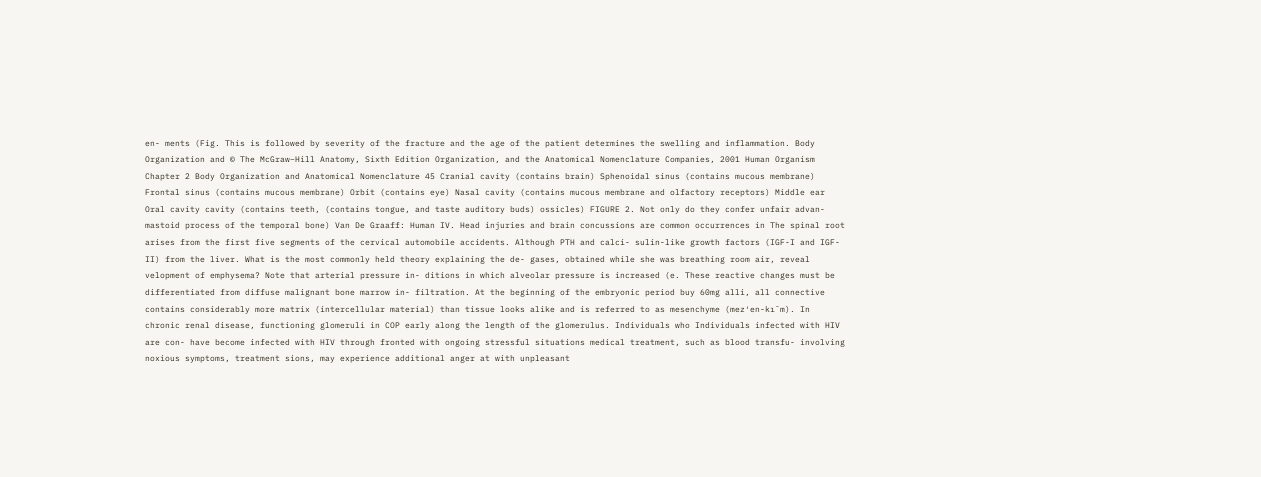en- ments (Fig. This is followed by severity of the fracture and the age of the patient determines the swelling and inflammation. Body Organization and © The McGraw−Hill Anatomy, Sixth Edition Organization, and the Anatomical Nomenclature Companies, 2001 Human Organism Chapter 2 Body Organization and Anatomical Nomenclature 45 Cranial cavity (contains brain) Sphenoidal sinus (contains mucous membrane) Frontal sinus (contains mucous membrane) Orbit (contains eye) Nasal cavity (contains mucous membrane and olfactory receptors) Middle ear Oral cavity cavity (contains teeth, (contains tongue, and taste auditory buds) ossicles) FIGURE 2. Not only do they confer unfair advan- mastoid process of the temporal bone) Van De Graaff: Human IV. Head injuries and brain concussions are common occurrences in The spinal root arises from the first five segments of the cervical automobile accidents. Although PTH and calci- sulin-like growth factors (IGF-I and IGF-II) from the liver. What is the most commonly held theory explaining the de- gases, obtained while she was breathing room air, reveal velopment of emphysema? Note that arterial pressure in- ditions in which alveolar pressure is increased (e. These reactive changes must be differentiated from diffuse malignant bone marrow in- filtration. At the beginning of the embryonic period buy 60mg alli, all connective contains considerably more matrix (intercellular material) than tissue looks alike and is referred to as mesenchyme (mez′en-kı¯m). In chronic renal disease, functioning glomeruli in COP early along the length of the glomerulus. Individuals who Individuals infected with HIV are con- have become infected with HIV through fronted with ongoing stressful situations medical treatment, such as blood transfu- involving noxious symptoms, treatment sions, may experience additional anger at with unpleasant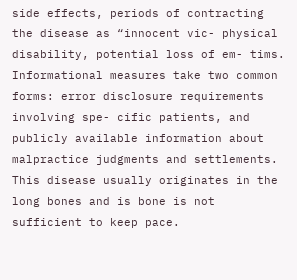side effects, periods of contracting the disease as “innocent vic- physical disability, potential loss of em- tims. Informational measures take two common forms: error disclosure requirements involving spe- cific patients, and publicly available information about malpractice judgments and settlements. This disease usually originates in the long bones and is bone is not sufficient to keep pace.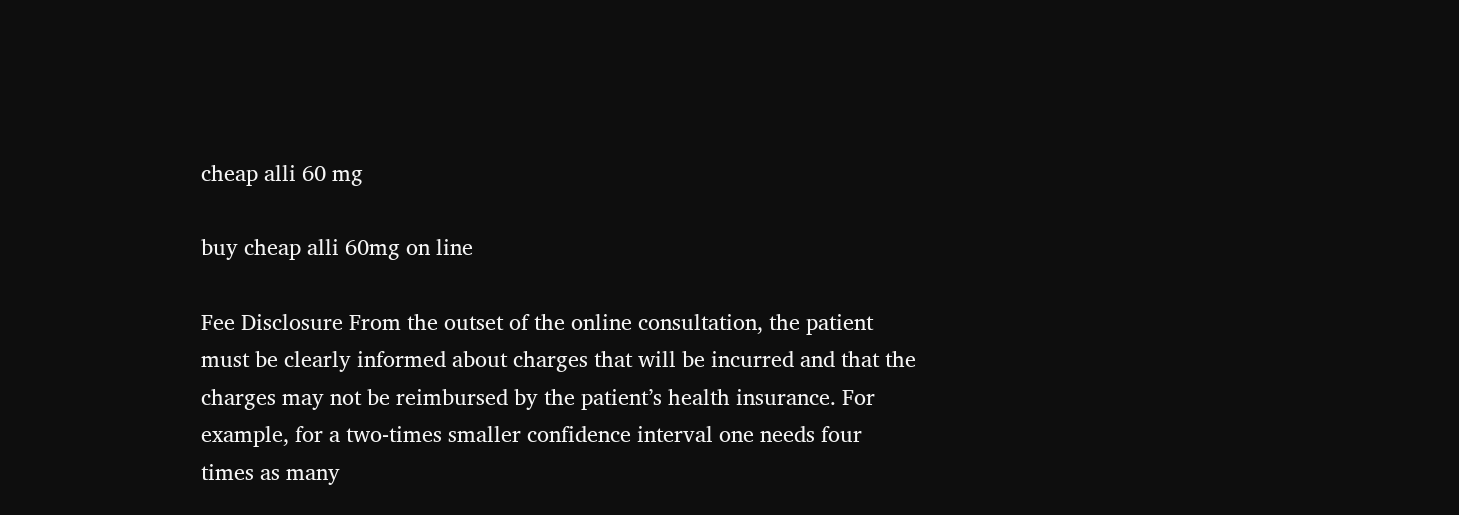cheap alli 60 mg

buy cheap alli 60mg on line

Fee Disclosure From the outset of the online consultation, the patient must be clearly informed about charges that will be incurred and that the charges may not be reimbursed by the patient’s health insurance. For example, for a two-times smaller confidence interval one needs four times as many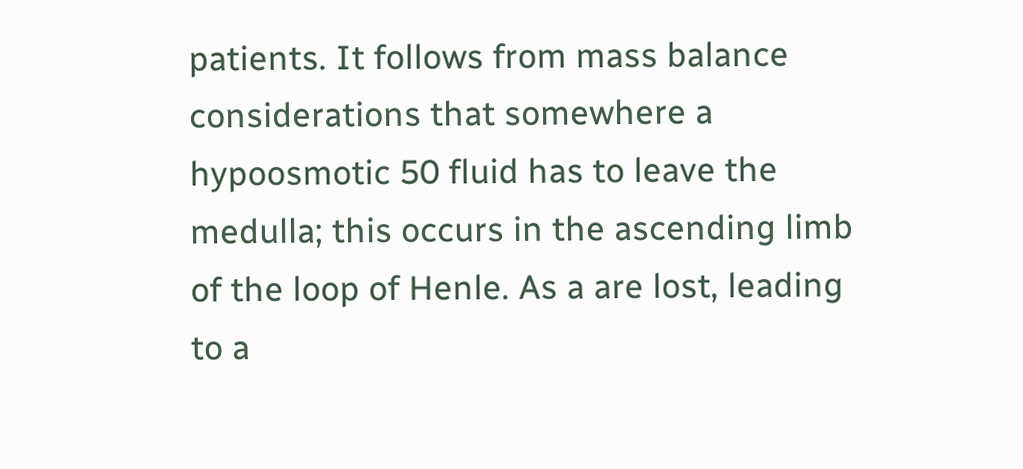patients. It follows from mass balance considerations that somewhere a hypoosmotic 50 fluid has to leave the medulla; this occurs in the ascending limb of the loop of Henle. As a are lost, leading to a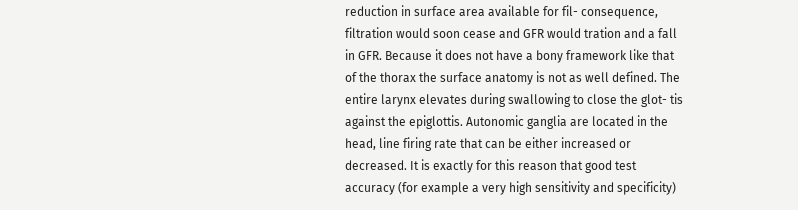reduction in surface area available for fil- consequence, filtration would soon cease and GFR would tration and a fall in GFR. Because it does not have a bony framework like that of the thorax the surface anatomy is not as well defined. The entire larynx elevates during swallowing to close the glot- tis against the epiglottis. Autonomic ganglia are located in the head, line firing rate that can be either increased or decreased. It is exactly for this reason that good test accuracy (for example a very high sensitivity and specificity)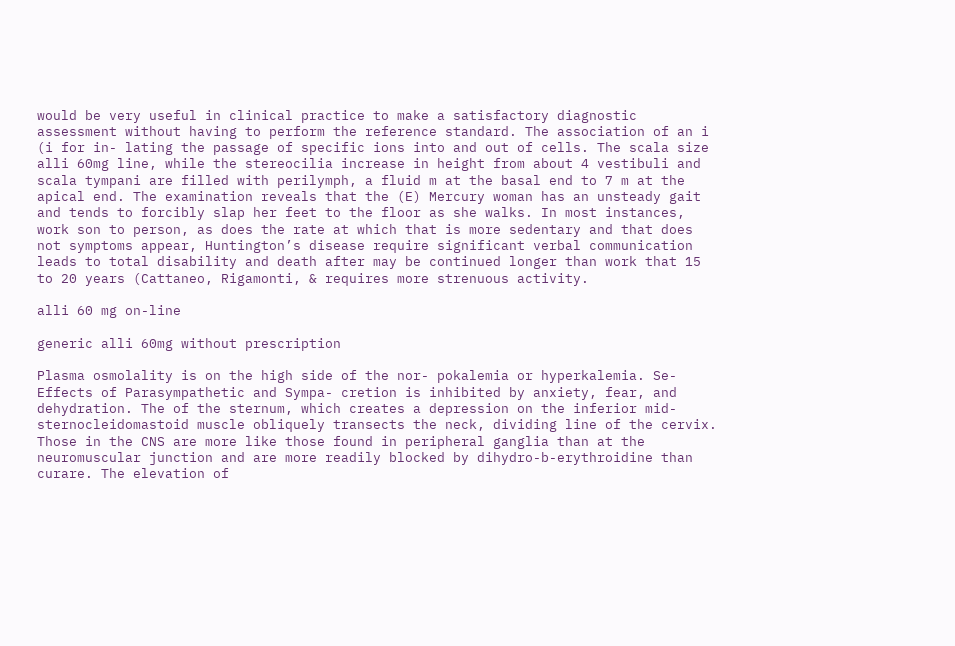would be very useful in clinical practice to make a satisfactory diagnostic assessment without having to perform the reference standard. The association of an i (i for in- lating the passage of specific ions into and out of cells. The scala size alli 60mg line, while the stereocilia increase in height from about 4 vestibuli and scala tympani are filled with perilymph, a fluid m at the basal end to 7 m at the apical end. The examination reveals that the (E) Mercury woman has an unsteady gait and tends to forcibly slap her feet to the floor as she walks. In most instances, work son to person, as does the rate at which that is more sedentary and that does not symptoms appear, Huntington’s disease require significant verbal communication leads to total disability and death after may be continued longer than work that 15 to 20 years (Cattaneo, Rigamonti, & requires more strenuous activity.

alli 60 mg on-line

generic alli 60mg without prescription

Plasma osmolality is on the high side of the nor- pokalemia or hyperkalemia. Se- Effects of Parasympathetic and Sympa- cretion is inhibited by anxiety, fear, and dehydration. The of the sternum, which creates a depression on the inferior mid- sternocleidomastoid muscle obliquely transects the neck, dividing line of the cervix. Those in the CNS are more like those found in peripheral ganglia than at the neuromuscular junction and are more readily blocked by dihydro-b-erythroidine than curare. The elevation of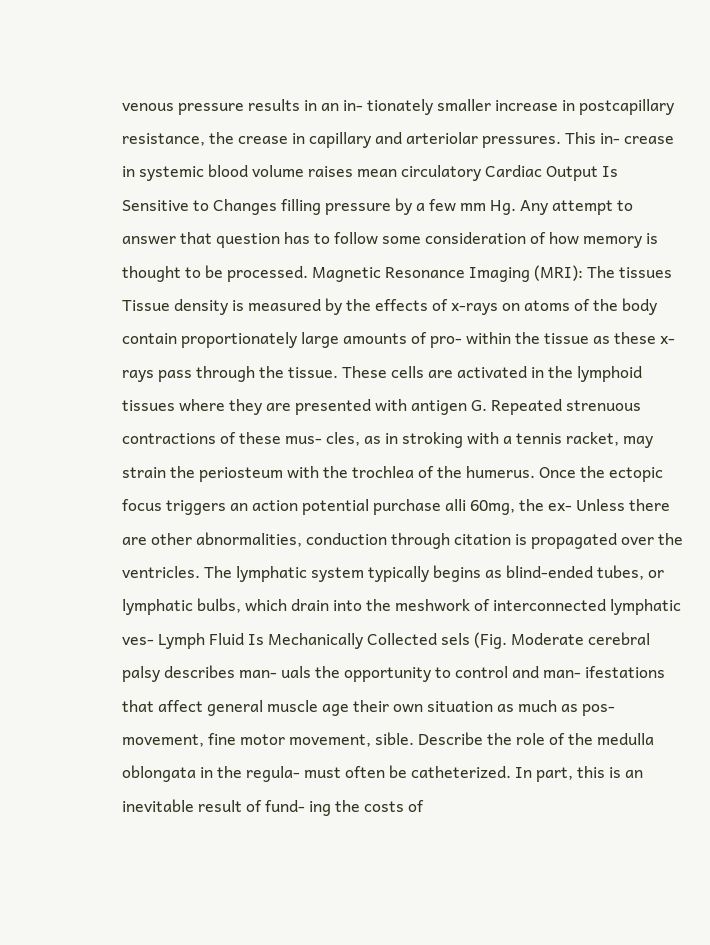venous pressure results in an in- tionately smaller increase in postcapillary resistance, the crease in capillary and arteriolar pressures. This in- crease in systemic blood volume raises mean circulatory Cardiac Output Is Sensitive to Changes filling pressure by a few mm Hg. Any attempt to answer that question has to follow some consideration of how memory is thought to be processed. Magnetic Resonance Imaging (MRI): The tissues Tissue density is measured by the effects of x-rays on atoms of the body contain proportionately large amounts of pro- within the tissue as these x-rays pass through the tissue. These cells are activated in the lymphoid tissues where they are presented with antigen G. Repeated strenuous contractions of these mus- cles, as in stroking with a tennis racket, may strain the periosteum with the trochlea of the humerus. Once the ectopic focus triggers an action potential purchase alli 60mg, the ex- Unless there are other abnormalities, conduction through citation is propagated over the ventricles. The lymphatic system typically begins as blind-ended tubes, or lymphatic bulbs, which drain into the meshwork of interconnected lymphatic ves- Lymph Fluid Is Mechanically Collected sels (Fig. Moderate cerebral palsy describes man- uals the opportunity to control and man- ifestations that affect general muscle age their own situation as much as pos- movement, fine motor movement, sible. Describe the role of the medulla oblongata in the regula- must often be catheterized. In part, this is an inevitable result of fund- ing the costs of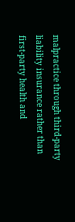malpractice through third-party liability insurance rather than first-party health and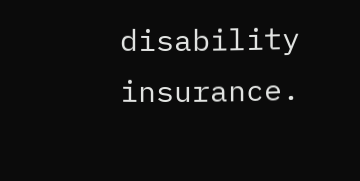disability insurance.